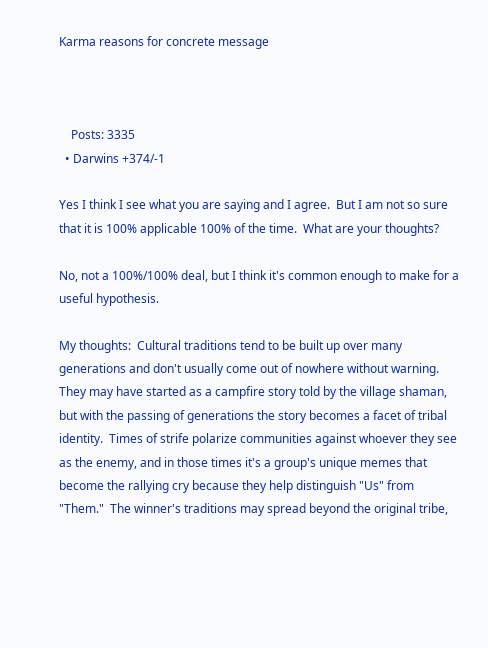Karma reasons for concrete message



    Posts: 3335
  • Darwins +374/-1

Yes I think I see what you are saying and I agree.  But I am not so sure that it is 100% applicable 100% of the time.  What are your thoughts?

No, not a 100%/100% deal, but I think it's common enough to make for a useful hypothesis.

My thoughts:  Cultural traditions tend to be built up over many generations and don't usually come out of nowhere without warning.  They may have started as a campfire story told by the village shaman, but with the passing of generations the story becomes a facet of tribal identity.  Times of strife polarize communities against whoever they see as the enemy, and in those times it's a group's unique memes that become the rallying cry because they help distinguish "Us" from "Them."  The winner's traditions may spread beyond the original tribe,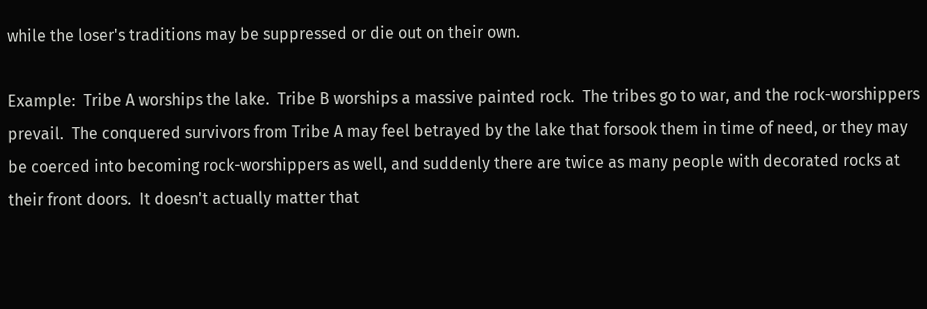while the loser's traditions may be suppressed or die out on their own.

Example:  Tribe A worships the lake.  Tribe B worships a massive painted rock.  The tribes go to war, and the rock-worshippers prevail.  The conquered survivors from Tribe A may feel betrayed by the lake that forsook them in time of need, or they may be coerced into becoming rock-worshippers as well, and suddenly there are twice as many people with decorated rocks at their front doors.  It doesn't actually matter that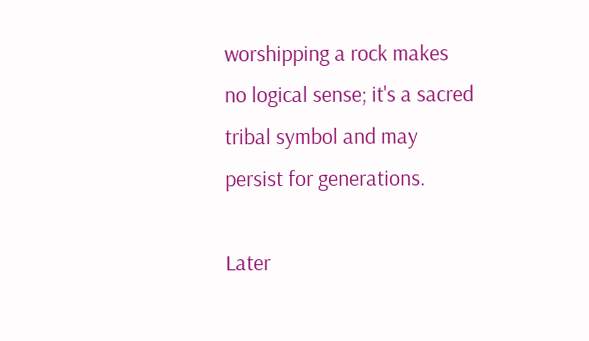worshipping a rock makes no logical sense; it's a sacred tribal symbol and may persist for generations.

Later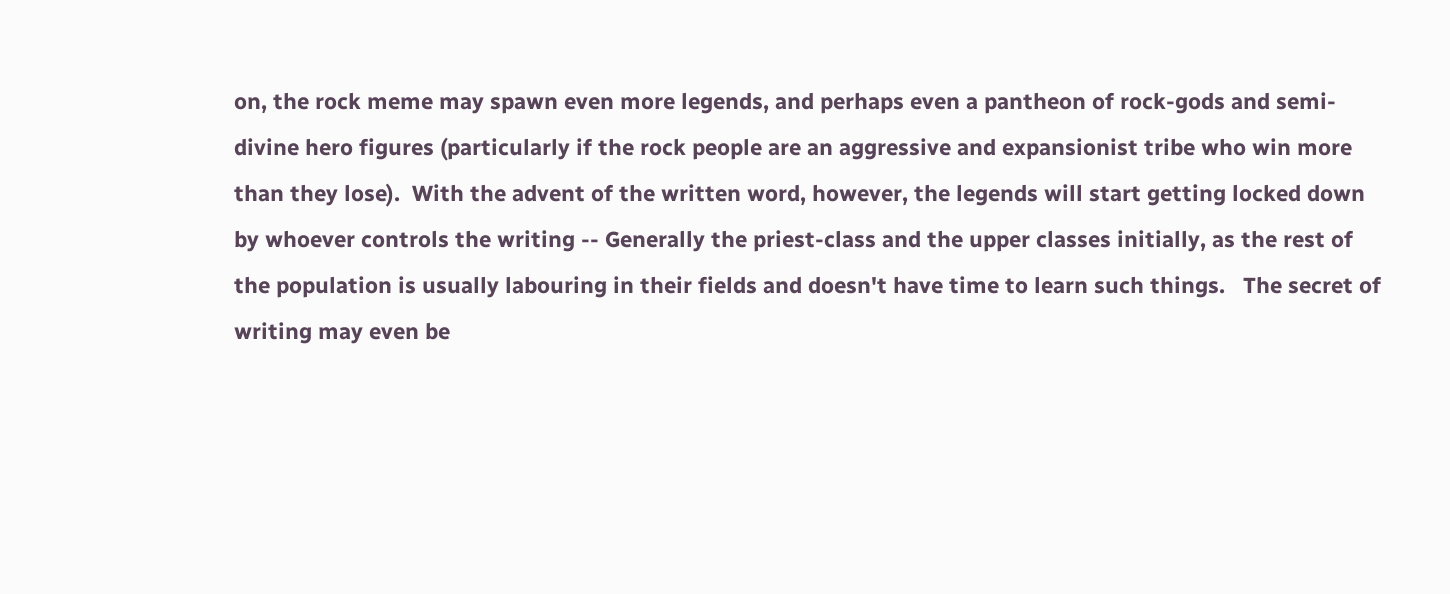on, the rock meme may spawn even more legends, and perhaps even a pantheon of rock-gods and semi-divine hero figures (particularly if the rock people are an aggressive and expansionist tribe who win more than they lose).  With the advent of the written word, however, the legends will start getting locked down by whoever controls the writing -- Generally the priest-class and the upper classes initially, as the rest of the population is usually labouring in their fields and doesn't have time to learn such things.   The secret of writing may even be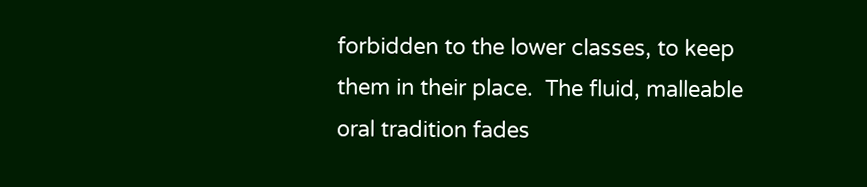forbidden to the lower classes, to keep them in their place.  The fluid, malleable oral tradition fades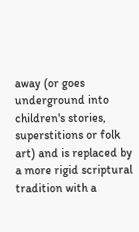away (or goes underground into children's stories, superstitions or folk art) and is replaced by a more rigid scriptural tradition with a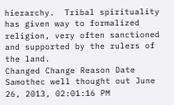hierarchy.  Tribal spirituality has given way to formalized religion, very often sanctioned and supported by the rulers of the land.
Changed Change Reason Date
Samothec well thought out June 26, 2013, 02:01:16 PM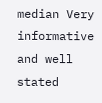median Very informative and well stated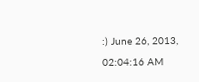:) June 26, 2013, 02:04:16 AM